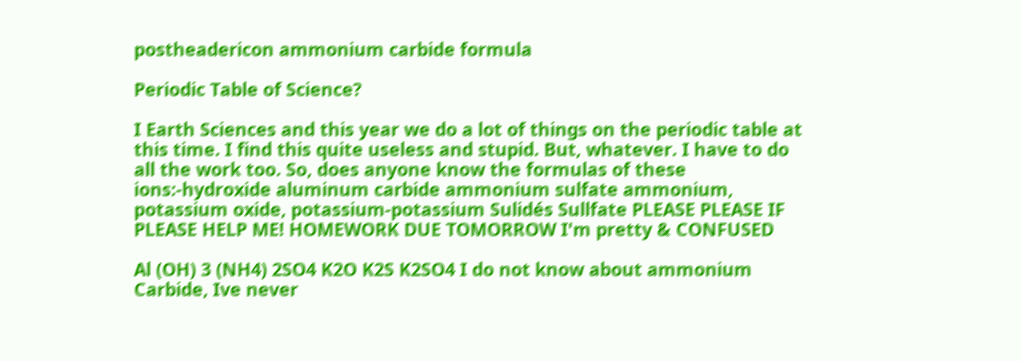postheadericon ammonium carbide formula

Periodic Table of Science?

I Earth Sciences and this year we do a lot of things on the periodic table at this time. I find this quite useless and stupid. But, whatever. I have to do all the work too. So, does anyone know the formulas of these ions:-hydroxide aluminum carbide ammonium sulfate ammonium, potassium oxide, potassium-potassium Sulidés Sullfate PLEASE PLEASE IF PLEASE HELP ME! HOMEWORK DUE TOMORROW I'm pretty & CONFUSED

Al (OH) 3 (NH4) 2SO4 K2O K2S K2SO4 I do not know about ammonium Carbide, Ive never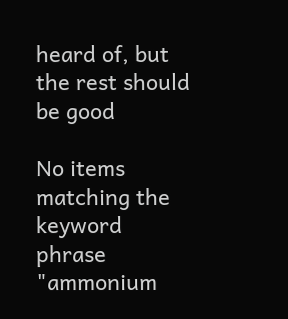heard of, but the rest should be good

No items matching the keyword phrase "ammonium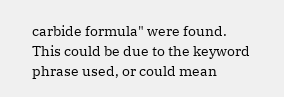carbide formula" were found. This could be due to the keyword phrase used, or could mean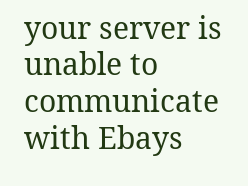your server is unable to communicate with Ebays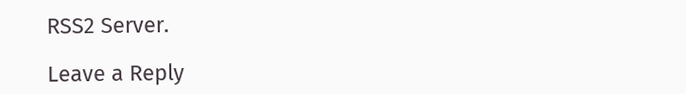RSS2 Server.

Leave a Reply